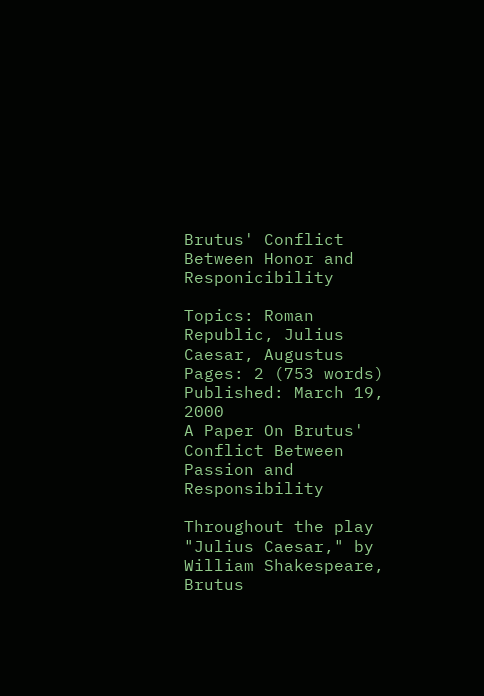Brutus' Conflict Between Honor and Responicibility

Topics: Roman Republic, Julius Caesar, Augustus Pages: 2 (753 words) Published: March 19, 2000
A Paper On Brutus' Conflict Between
Passion and Responsibility

Throughout the play "Julius Caesar," by William Shakespeare, Brutus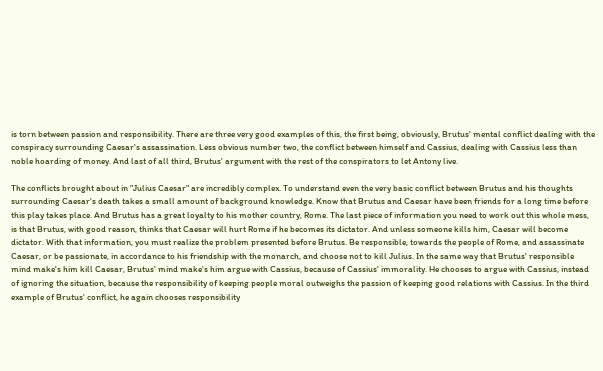is torn between passion and responsibility. There are three very good examples of this, the first being, obviously, Brutus' mental conflict dealing with the conspiracy surrounding Caesar's assassination. Less obvious number two, the conflict between himself and Cassius, dealing with Cassius less than noble hoarding of money. And last of all third, Brutus' argument with the rest of the conspirators to let Antony live.

The conflicts brought about in "Julius Caesar" are incredibly complex. To understand even the very basic conflict between Brutus and his thoughts surrounding Caesar's death takes a small amount of background knowledge. Know that Brutus and Caesar have been friends for a long time before this play takes place. And Brutus has a great loyalty to his mother country, Rome. The last piece of information you need to work out this whole mess, is that Brutus, with good reason, thinks that Caesar will hurt Rome if he becomes its dictator. And unless someone kills him, Caesar will become dictator. With that information, you must realize the problem presented before Brutus. Be responsible, towards the people of Rome, and assassinate Caesar, or be passionate, in accordance to his friendship with the monarch, and choose not to kill Julius. In the same way that Brutus' responsible mind make's him kill Caesar, Brutus' mind make's him argue with Cassius, because of Cassius' immorality. He chooses to argue with Cassius, instead of ignoring the situation, because the responsibility of keeping people moral outweighs the passion of keeping good relations with Cassius. In the third example of Brutus' conflict, he again chooses responsibility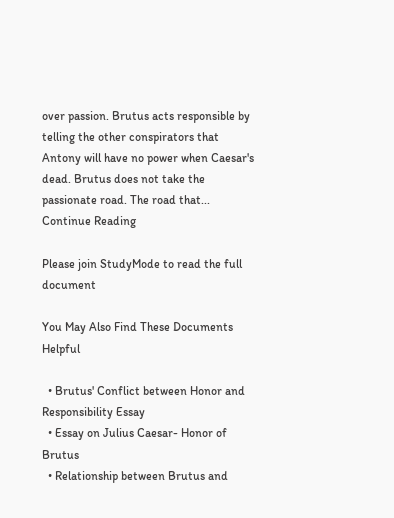over passion. Brutus acts responsible by telling the other conspirators that Antony will have no power when Caesar's dead. Brutus does not take the passionate road. The road that...
Continue Reading

Please join StudyMode to read the full document

You May Also Find These Documents Helpful

  • Brutus' Conflict between Honor and Responsibility Essay
  • Essay on Julius Caesar- Honor of Brutus
  • Relationship between Brutus and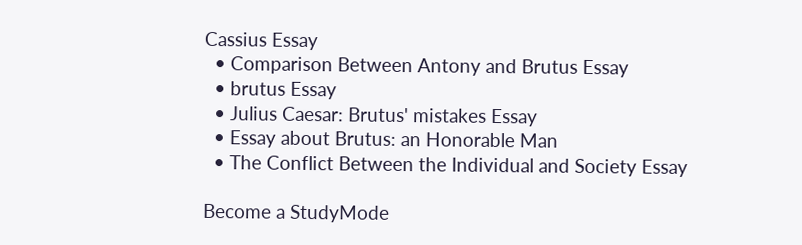Cassius Essay
  • Comparison Between Antony and Brutus Essay
  • brutus Essay
  • Julius Caesar: Brutus' mistakes Essay
  • Essay about Brutus: an Honorable Man
  • The Conflict Between the Individual and Society Essay

Become a StudyMode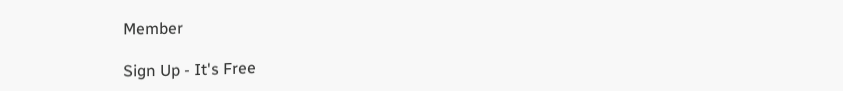Member

Sign Up - It's Free